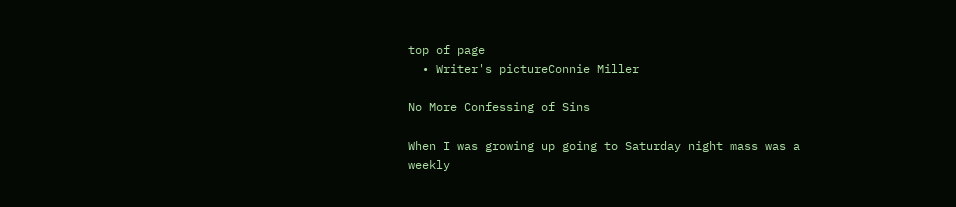top of page
  • Writer's pictureConnie Miller

No More Confessing of Sins

When I was growing up going to Saturday night mass was a weekly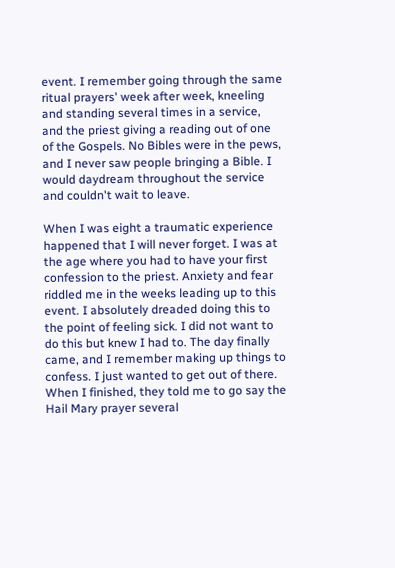event. I remember going through the same ritual prayers' week after week, kneeling and standing several times in a service, and the priest giving a reading out of one of the Gospels. No Bibles were in the pews, and I never saw people bringing a Bible. I would daydream throughout the service and couldn't wait to leave.

When I was eight a traumatic experience happened that I will never forget. I was at the age where you had to have your first confession to the priest. Anxiety and fear riddled me in the weeks leading up to this event. I absolutely dreaded doing this to the point of feeling sick. I did not want to do this but knew I had to. The day finally came, and I remember making up things to confess. I just wanted to get out of there. When I finished, they told me to go say the Hail Mary prayer several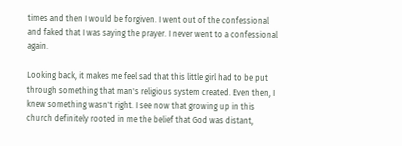times and then I would be forgiven. I went out of the confessional and faked that I was saying the prayer. I never went to a confessional again.

Looking back, it makes me feel sad that this little girl had to be put through something that man's religious system created. Even then, I knew something wasn't right. I see now that growing up in this church definitely rooted in me the belief that God was distant,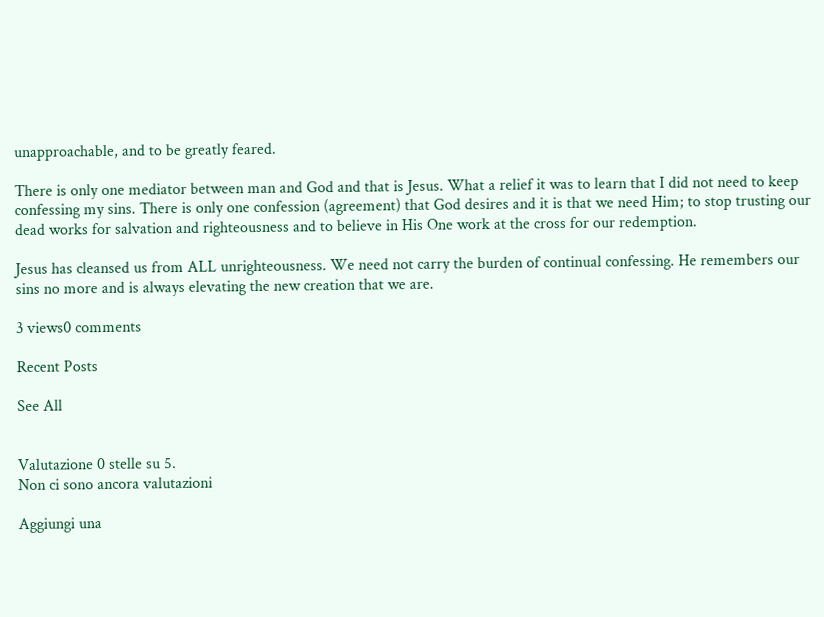unapproachable, and to be greatly feared.

There is only one mediator between man and God and that is Jesus. What a relief it was to learn that I did not need to keep confessing my sins. There is only one confession (agreement) that God desires and it is that we need Him; to stop trusting our dead works for salvation and righteousness and to believe in His One work at the cross for our redemption.

Jesus has cleansed us from ALL unrighteousness. We need not carry the burden of continual confessing. He remembers our sins no more and is always elevating the new creation that we are.

3 views0 comments

Recent Posts

See All


Valutazione 0 stelle su 5.
Non ci sono ancora valutazioni

Aggiungi una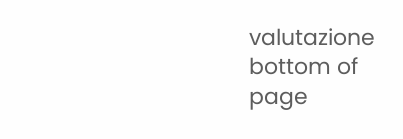valutazione
bottom of page